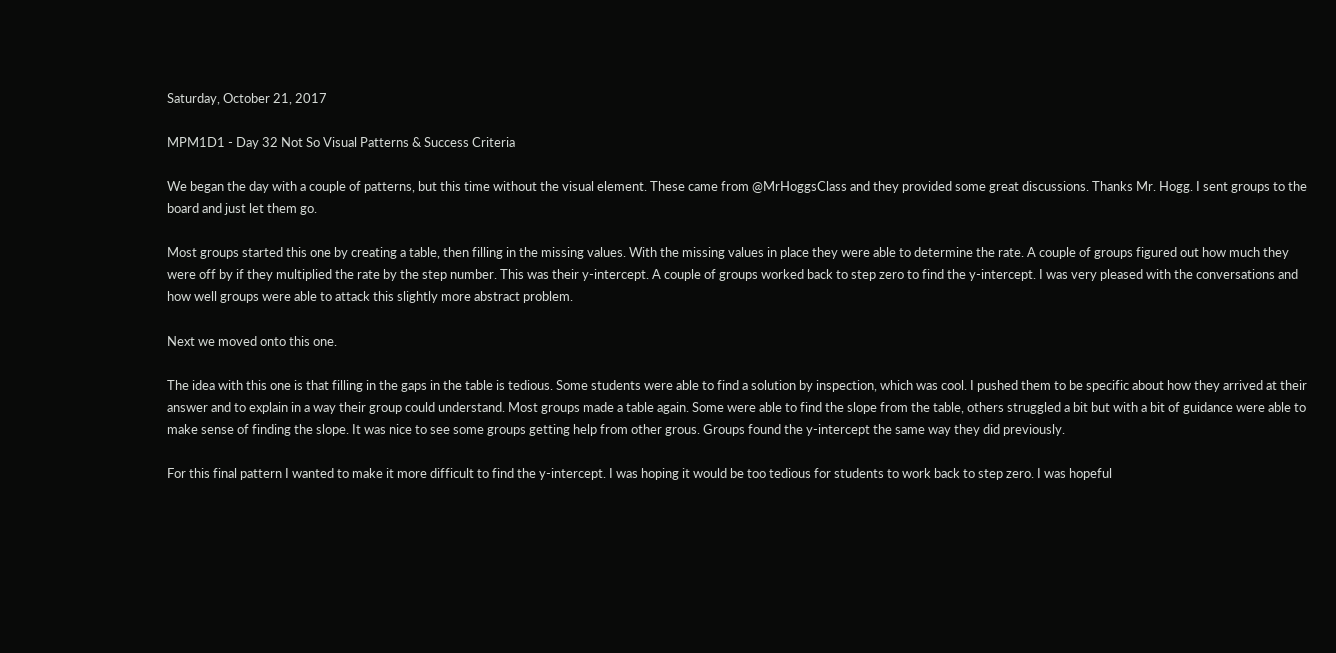Saturday, October 21, 2017

MPM1D1 - Day 32 Not So Visual Patterns & Success Criteria

We began the day with a couple of patterns, but this time without the visual element. These came from @MrHoggsClass and they provided some great discussions. Thanks Mr. Hogg. I sent groups to the board and just let them go.

Most groups started this one by creating a table, then filling in the missing values. With the missing values in place they were able to determine the rate. A couple of groups figured out how much they were off by if they multiplied the rate by the step number. This was their y-intercept. A couple of groups worked back to step zero to find the y-intercept. I was very pleased with the conversations and how well groups were able to attack this slightly more abstract problem.

Next we moved onto this one.

The idea with this one is that filling in the gaps in the table is tedious. Some students were able to find a solution by inspection, which was cool. I pushed them to be specific about how they arrived at their answer and to explain in a way their group could understand. Most groups made a table again. Some were able to find the slope from the table, others struggled a bit but with a bit of guidance were able to make sense of finding the slope. It was nice to see some groups getting help from other grous. Groups found the y-intercept the same way they did previously.

For this final pattern I wanted to make it more difficult to find the y-intercept. I was hoping it would be too tedious for students to work back to step zero. I was hopeful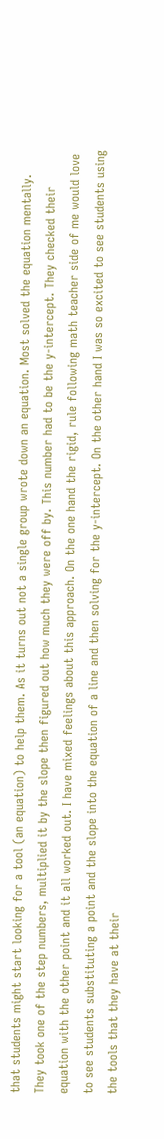that students might start looking for a tool (an equation) to help them. As it turns out not a single group wrote down an equation. Most solved the equation mentally. They took one of the step numbers, multiplied it by the slope then figured out how much they were off by. This number had to be the y-intercept. They checked their equation with the other point and it all worked out. I have mixed feelings about this approach. On the one hand the rigid, rule following math teacher side of me would love to see students substituting a point and the slope into the equation of a line and then solving for the y-intercept. On the other hand I was so excited to see students using the tools that they have at their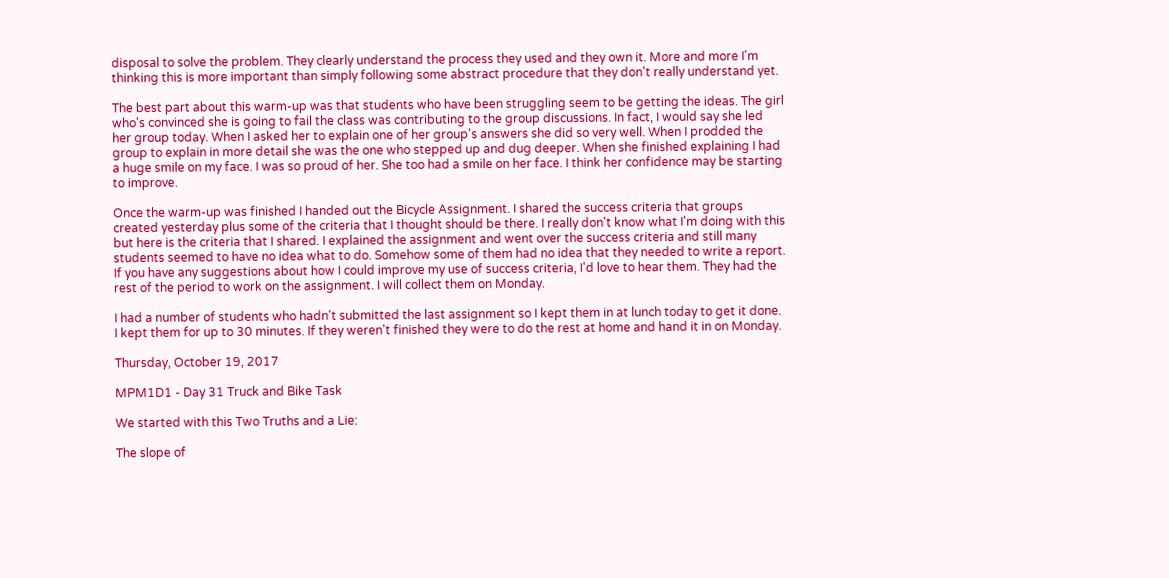disposal to solve the problem. They clearly understand the process they used and they own it. More and more I'm thinking this is more important than simply following some abstract procedure that they don't really understand yet.

The best part about this warm-up was that students who have been struggling seem to be getting the ideas. The girl who's convinced she is going to fail the class was contributing to the group discussions. In fact, I would say she led her group today. When I asked her to explain one of her group's answers she did so very well. When I prodded the group to explain in more detail she was the one who stepped up and dug deeper. When she finished explaining I had a huge smile on my face. I was so proud of her. She too had a smile on her face. I think her confidence may be starting to improve.

Once the warm-up was finished I handed out the Bicycle Assignment. I shared the success criteria that groups created yesterday plus some of the criteria that I thought should be there. I really don't know what I'm doing with this but here is the criteria that I shared. I explained the assignment and went over the success criteria and still many students seemed to have no idea what to do. Somehow some of them had no idea that they needed to write a report. If you have any suggestions about how I could improve my use of success criteria, I'd love to hear them. They had the rest of the period to work on the assignment. I will collect them on Monday.

I had a number of students who hadn't submitted the last assignment so I kept them in at lunch today to get it done. I kept them for up to 30 minutes. If they weren't finished they were to do the rest at home and hand it in on Monday.

Thursday, October 19, 2017

MPM1D1 - Day 31 Truck and Bike Task

We started with this Two Truths and a Lie:

The slope of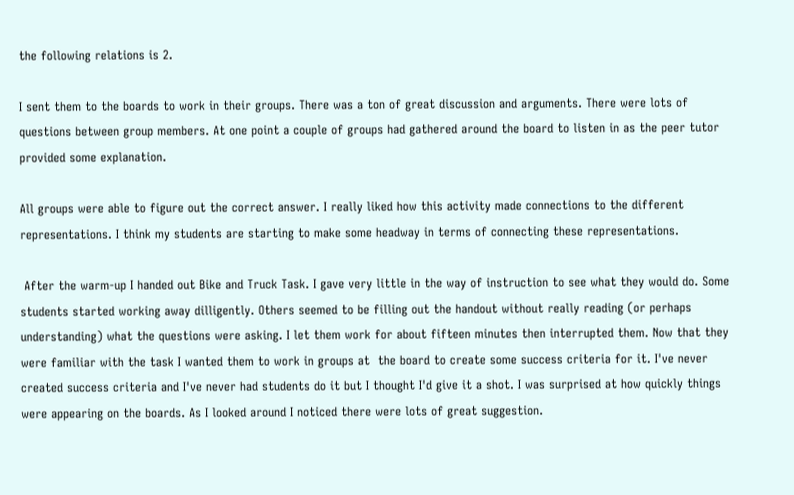the following relations is 2.

I sent them to the boards to work in their groups. There was a ton of great discussion and arguments. There were lots of questions between group members. At one point a couple of groups had gathered around the board to listen in as the peer tutor provided some explanation.

All groups were able to figure out the correct answer. I really liked how this activity made connections to the different representations. I think my students are starting to make some headway in terms of connecting these representations.

 After the warm-up I handed out Bike and Truck Task. I gave very little in the way of instruction to see what they would do. Some students started working away dilligently. Others seemed to be filling out the handout without really reading (or perhaps understanding) what the questions were asking. I let them work for about fifteen minutes then interrupted them. Now that they were familiar with the task I wanted them to work in groups at  the board to create some success criteria for it. I've never created success criteria and I've never had students do it but I thought I'd give it a shot. I was surprised at how quickly things were appearing on the boards. As I looked around I noticed there were lots of great suggestion.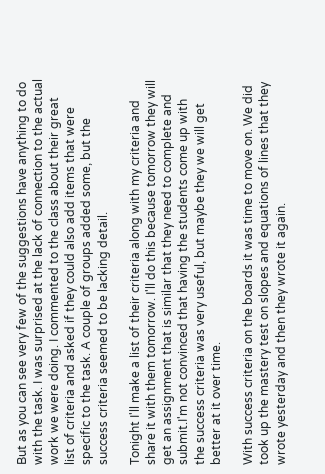But as you can see very few of the suggestions have anything to do with the task. I was surprised at the lack of connection to the actual work we were doing. I commented to the class about their great list of criteria and asked if they could also add items that were specific to the task. A couple of groups added some, but the success criteria seemed to be lacking detail.

Tonight I'll make a list of their criteria along with my criteria and share it with them tomorrow. I'll do this because tomorrow they will get an assignment that is similar that they need to complete and submit.I'm not convinced that having the students come up with the success criteria was very useful, but maybe they we will get better at it over time.

With success criteria on the boards it was time to move on. We did took up the mastery test on slopes and equations of lines that they wrote yesterday and then they wrote it again.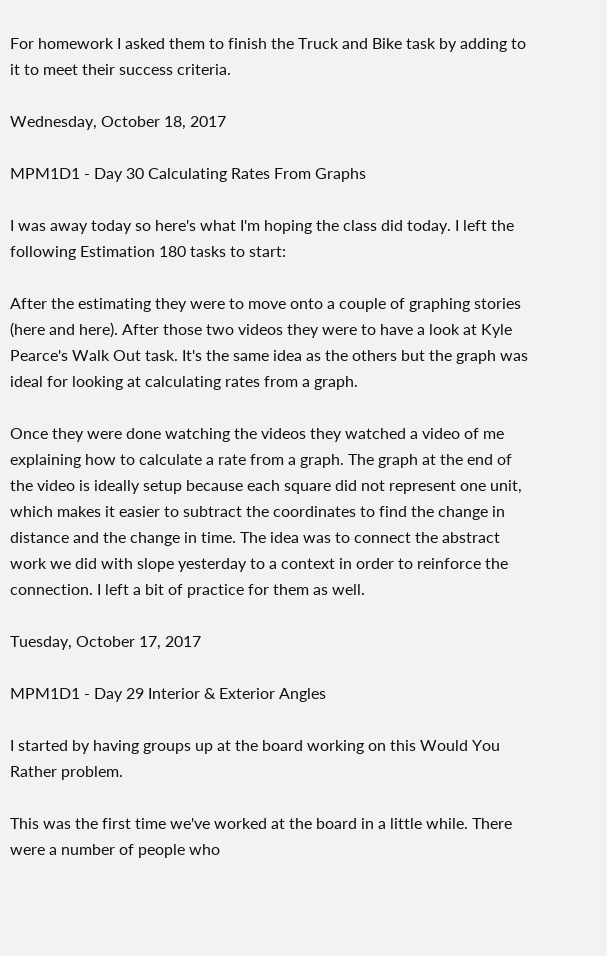For homework I asked them to finish the Truck and Bike task by adding to it to meet their success criteria.

Wednesday, October 18, 2017

MPM1D1 - Day 30 Calculating Rates From Graphs

I was away today so here's what I'm hoping the class did today. I left the following Estimation 180 tasks to start:

After the estimating they were to move onto a couple of graphing stories (here and here). After those two videos they were to have a look at Kyle Pearce's Walk Out task. It's the same idea as the others but the graph was ideal for looking at calculating rates from a graph.

Once they were done watching the videos they watched a video of me explaining how to calculate a rate from a graph. The graph at the end of the video is ideally setup because each square did not represent one unit, which makes it easier to subtract the coordinates to find the change in distance and the change in time. The idea was to connect the abstract work we did with slope yesterday to a context in order to reinforce the connection. I left a bit of practice for them as well.

Tuesday, October 17, 2017

MPM1D1 - Day 29 Interior & Exterior Angles

I started by having groups up at the board working on this Would You Rather problem.

This was the first time we've worked at the board in a little while. There were a number of people who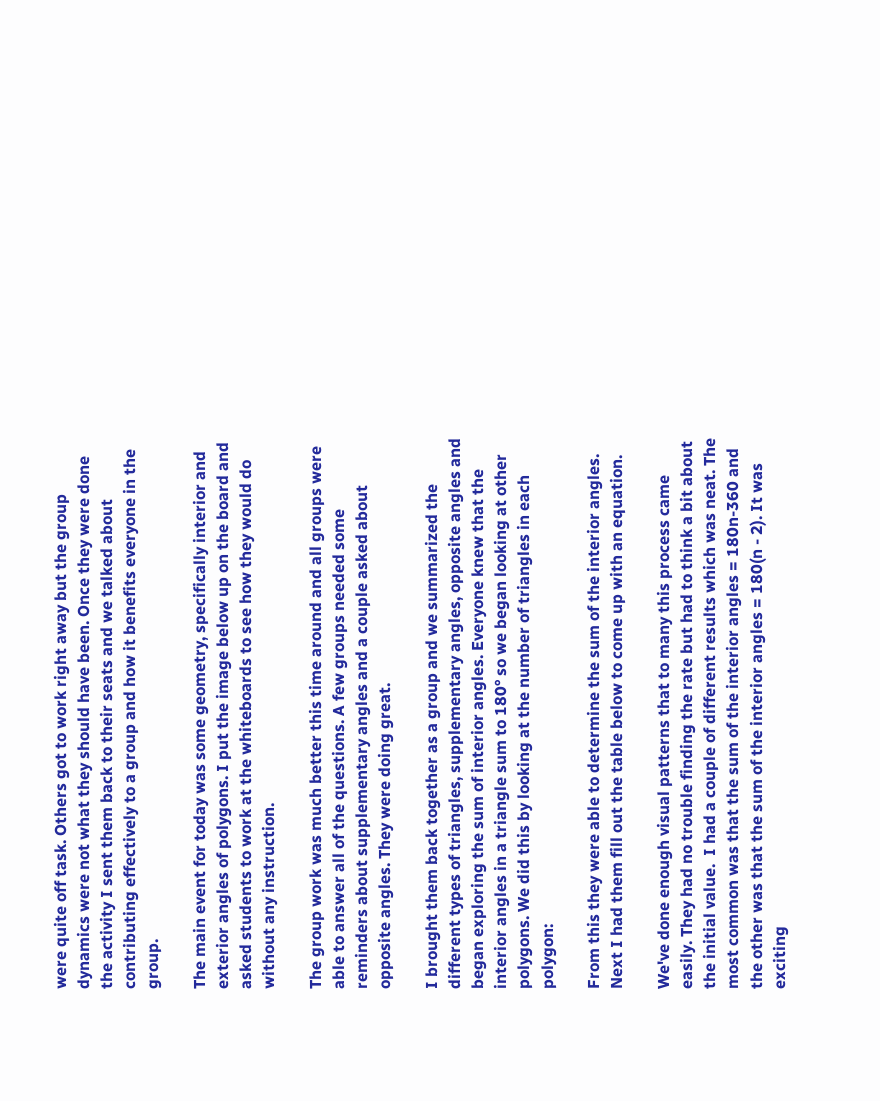were quite off task. Others got to work right away but the group dynamics were not what they should have been. Once they were done the activity I sent them back to their seats and we talked about contributing effectively to a group and how it benefits everyone in the group.

The main event for today was some geometry, specifically interior and exterior angles of polygons. I put the image below up on the board and asked students to work at the whiteboards to see how they would do without any instruction.

The group work was much better this time around and all groups were able to answer all of the questions. A few groups needed some reminders about supplementary angles and a couple asked about opposite angles. They were doing great.

I brought them back together as a group and we summarized the different types of triangles, supplementary angles, opposite angles and began exploring the sum of interior angles. Everyone knew that the interior angles in a triangle sum to 180° so we began looking at other polygons. We did this by looking at the number of triangles in each polygon:

From this they were able to determine the sum of the interior angles. Next I had them fill out the table below to come up with an equation.

We've done enough visual patterns that to many this process came easily. They had no trouble finding the rate but had to think a bit about the initial value.  I had a couple of different results which was neat. The most common was that the sum of the interior angles = 180n-360 and the other was that the sum of the interior angles = 180(n - 2). It was exciting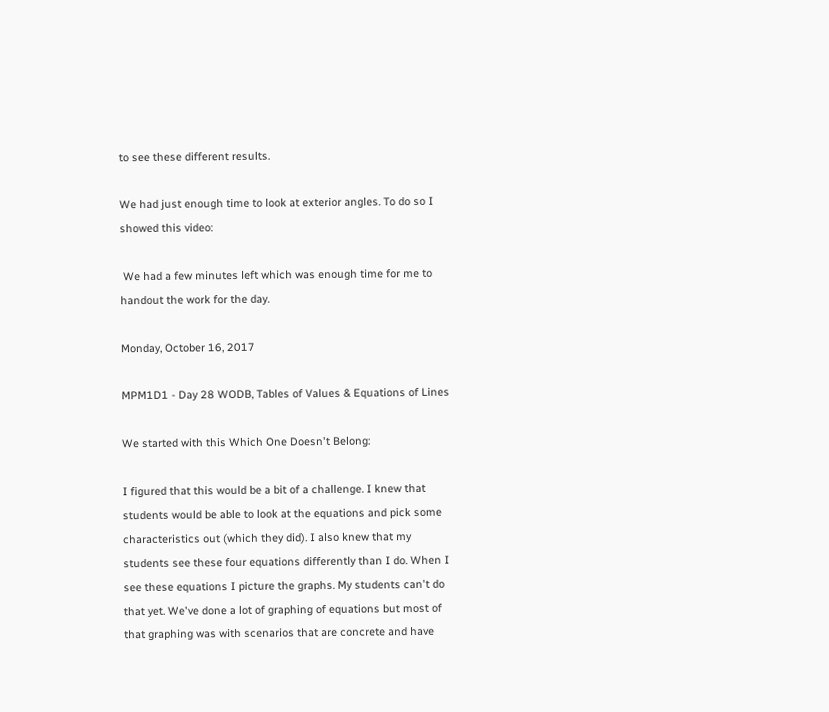to see these different results.

We had just enough time to look at exterior angles. To do so I showed this video:

 We had a few minutes left which was enough time for me to handout the work for the day.

Monday, October 16, 2017

MPM1D1 - Day 28 WODB, Tables of Values & Equations of Lines

We started with this Which One Doesn't Belong:

I figured that this would be a bit of a challenge. I knew that students would be able to look at the equations and pick some characteristics out (which they did). I also knew that my students see these four equations differently than I do. When I see these equations I picture the graphs. My students can't do that yet. We've done a lot of graphing of equations but most of that graphing was with scenarios that are concrete and have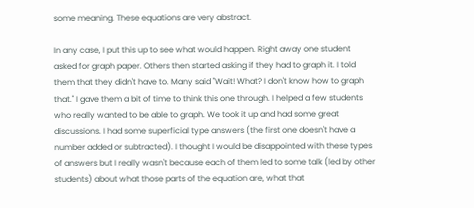some meaning. These equations are very abstract.

In any case, I put this up to see what would happen. Right away one student asked for graph paper. Others then started asking if they had to graph it. I told them that they didn't have to. Many said "Wait! What? I don't know how to graph that." I gave them a bit of time to think this one through. I helped a few students who really wanted to be able to graph. We took it up and had some great discussions. I had some superficial type answers (the first one doesn't have a number added or subtracted). I thought I would be disappointed with these types of answers but I really wasn't because each of them led to some talk (led by other students) about what those parts of the equation are, what that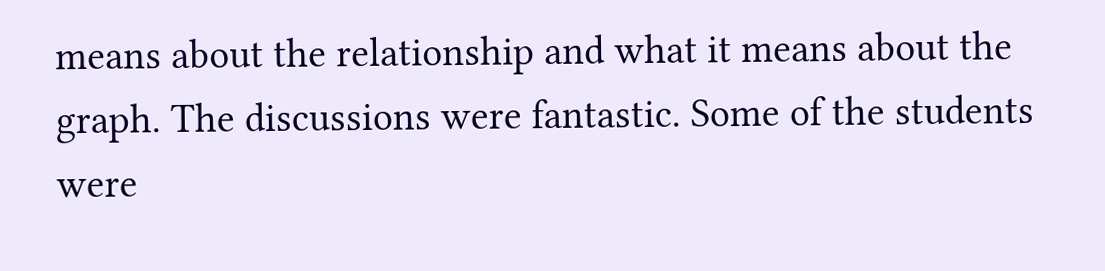means about the relationship and what it means about the graph. The discussions were fantastic. Some of the students were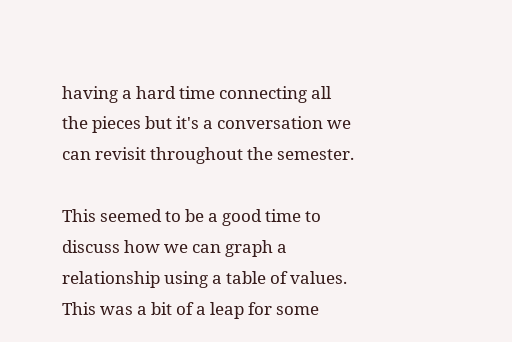having a hard time connecting all the pieces but it's a conversation we can revisit throughout the semester.

This seemed to be a good time to discuss how we can graph a relationship using a table of values. This was a bit of a leap for some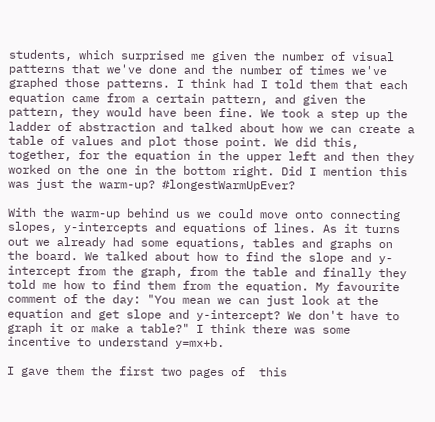students, which surprised me given the number of visual patterns that we've done and the number of times we've graphed those patterns. I think had I told them that each equation came from a certain pattern, and given the pattern, they would have been fine. We took a step up the ladder of abstraction and talked about how we can create a table of values and plot those point. We did this, together, for the equation in the upper left and then they worked on the one in the bottom right. Did I mention this was just the warm-up? #longestWarmUpEver?

With the warm-up behind us we could move onto connecting slopes, y-intercepts and equations of lines. As it turns out we already had some equations, tables and graphs on the board. We talked about how to find the slope and y-intercept from the graph, from the table and finally they told me how to find them from the equation. My favourite comment of the day: "You mean we can just look at the equation and get slope and y-intercept? We don't have to graph it or make a table?" I think there was some incentive to understand y=mx+b.

I gave them the first two pages of  this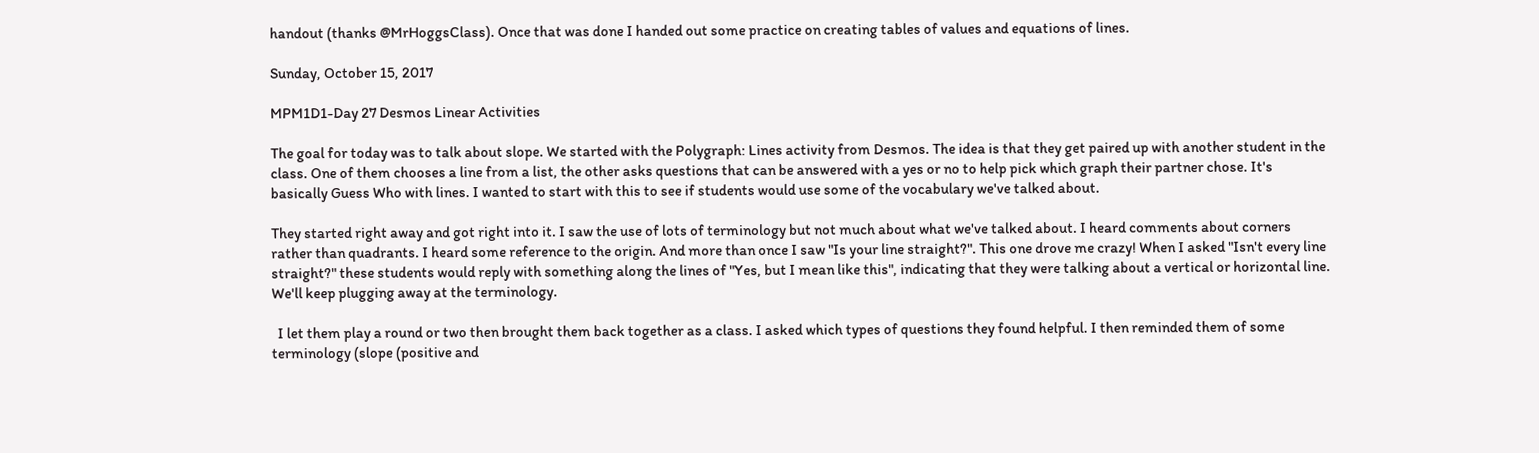handout (thanks @MrHoggsClass). Once that was done I handed out some practice on creating tables of values and equations of lines.

Sunday, October 15, 2017

MPM1D1-Day 27 Desmos Linear Activities

The goal for today was to talk about slope. We started with the Polygraph: Lines activity from Desmos. The idea is that they get paired up with another student in the class. One of them chooses a line from a list, the other asks questions that can be answered with a yes or no to help pick which graph their partner chose. It's basically Guess Who with lines. I wanted to start with this to see if students would use some of the vocabulary we've talked about.

They started right away and got right into it. I saw the use of lots of terminology but not much about what we've talked about. I heard comments about corners rather than quadrants. I heard some reference to the origin. And more than once I saw "Is your line straight?". This one drove me crazy! When I asked "Isn't every line straight?" these students would reply with something along the lines of "Yes, but I mean like this", indicating that they were talking about a vertical or horizontal line. We'll keep plugging away at the terminology.

  I let them play a round or two then brought them back together as a class. I asked which types of questions they found helpful. I then reminded them of some terminology (slope (positive and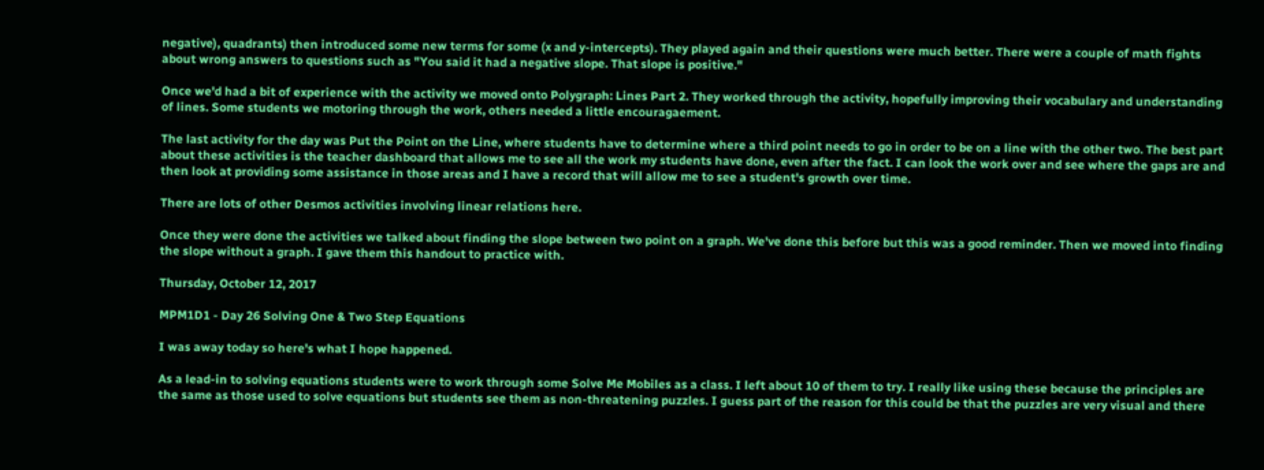negative), quadrants) then introduced some new terms for some (x and y-intercepts). They played again and their questions were much better. There were a couple of math fights about wrong answers to questions such as "You said it had a negative slope. That slope is positive."

Once we'd had a bit of experience with the activity we moved onto Polygraph: Lines Part 2. They worked through the activity, hopefully improving their vocabulary and understanding of lines. Some students we motoring through the work, others needed a little encouragaement.

The last activity for the day was Put the Point on the Line, where students have to determine where a third point needs to go in order to be on a line with the other two. The best part about these activities is the teacher dashboard that allows me to see all the work my students have done, even after the fact. I can look the work over and see where the gaps are and then look at providing some assistance in those areas and I have a record that will allow me to see a student's growth over time.

There are lots of other Desmos activities involving linear relations here.

Once they were done the activities we talked about finding the slope between two point on a graph. We've done this before but this was a good reminder. Then we moved into finding the slope without a graph. I gave them this handout to practice with.

Thursday, October 12, 2017

MPM1D1 - Day 26 Solving One & Two Step Equations

I was away today so here's what I hope happened.

As a lead-in to solving equations students were to work through some Solve Me Mobiles as a class. I left about 10 of them to try. I really like using these because the principles are the same as those used to solve equations but students see them as non-threatening puzzles. I guess part of the reason for this could be that the puzzles are very visual and there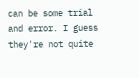can be some trial and error. I guess they're not quite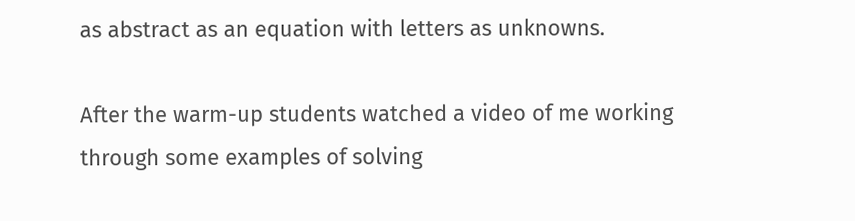as abstract as an equation with letters as unknowns.

After the warm-up students watched a video of me working through some examples of solving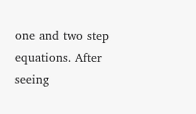one and two step equations. After seeing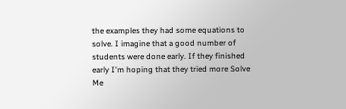the examples they had some equations to solve. I imagine that a good number of students were done early. If they finished early I'm hoping that they tried more Solve Me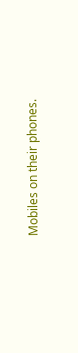Mobiles on their phones.